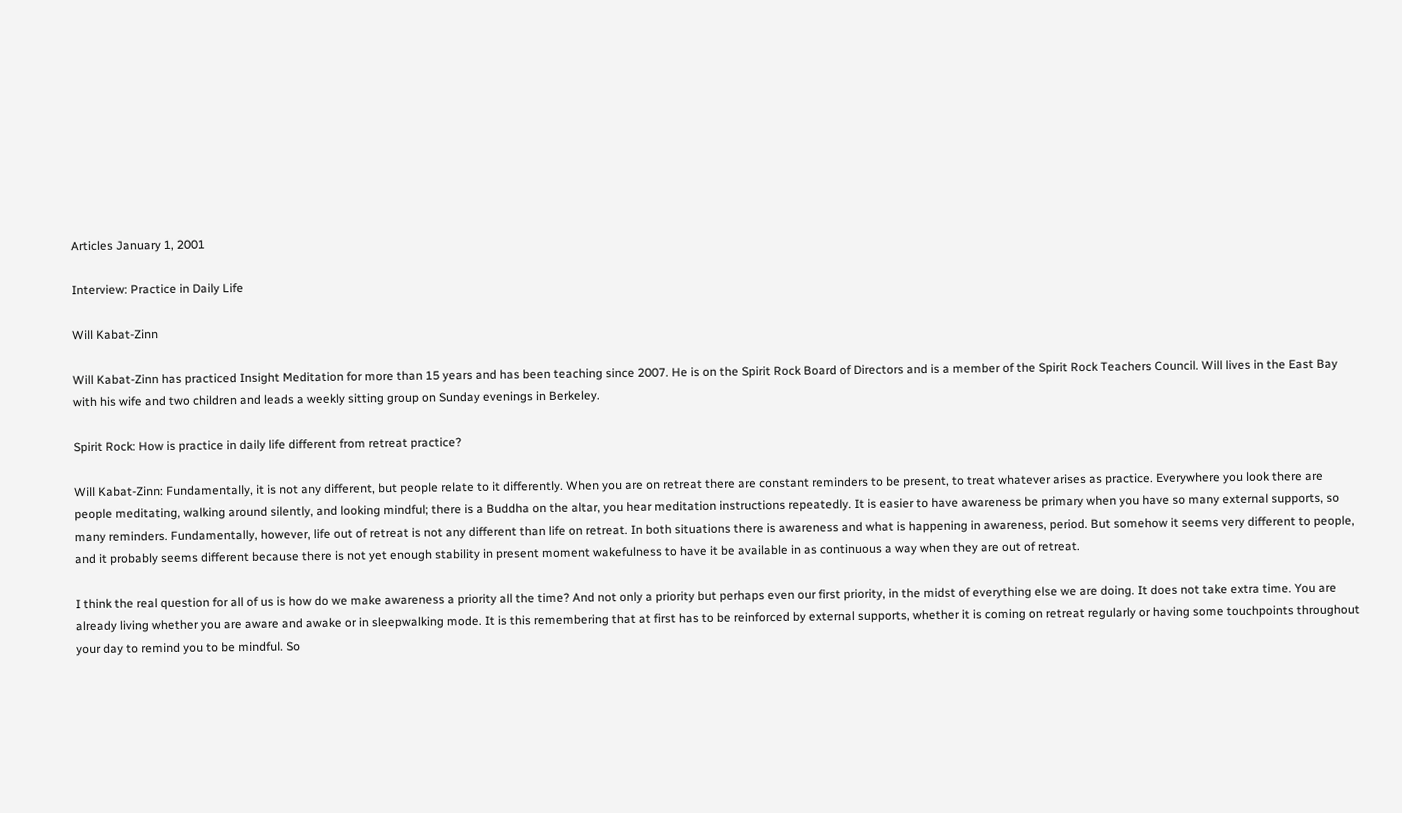Articles January 1, 2001

Interview: Practice in Daily Life

Will Kabat-Zinn

Will Kabat-Zinn has practiced Insight Meditation for more than 15 years and has been teaching since 2007. He is on the Spirit Rock Board of Directors and is a member of the Spirit Rock Teachers Council. Will lives in the East Bay with his wife and two children and leads a weekly sitting group on Sunday evenings in Berkeley.

Spirit Rock: How is practice in daily life different from retreat practice?

Will Kabat-Zinn: Fundamentally, it is not any different, but people relate to it differently. When you are on retreat there are constant reminders to be present, to treat whatever arises as practice. Everywhere you look there are people meditating, walking around silently, and looking mindful; there is a Buddha on the altar, you hear meditation instructions repeatedly. It is easier to have awareness be primary when you have so many external supports, so many reminders. Fundamentally, however, life out of retreat is not any different than life on retreat. In both situations there is awareness and what is happening in awareness, period. But somehow it seems very different to people, and it probably seems different because there is not yet enough stability in present moment wakefulness to have it be available in as continuous a way when they are out of retreat.

I think the real question for all of us is how do we make awareness a priority all the time? And not only a priority but perhaps even our first priority, in the midst of everything else we are doing. It does not take extra time. You are already living whether you are aware and awake or in sleepwalking mode. It is this remembering that at first has to be reinforced by external supports, whether it is coming on retreat regularly or having some touchpoints throughout your day to remind you to be mindful. So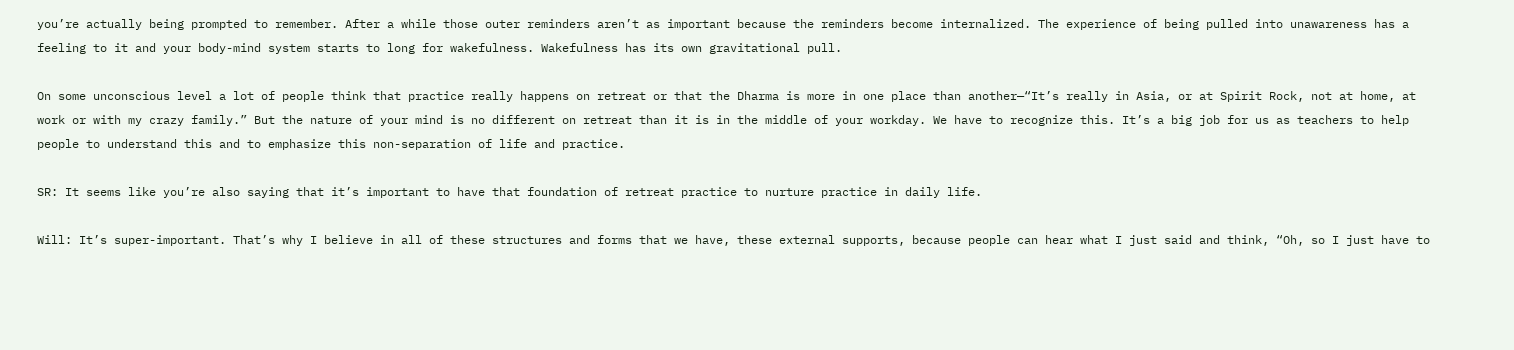you’re actually being prompted to remember. After a while those outer reminders aren’t as important because the reminders become internalized. The experience of being pulled into unawareness has a feeling to it and your body-mind system starts to long for wakefulness. Wakefulness has its own gravitational pull.

On some unconscious level a lot of people think that practice really happens on retreat or that the Dharma is more in one place than another—“It’s really in Asia, or at Spirit Rock, not at home, at work or with my crazy family.” But the nature of your mind is no different on retreat than it is in the middle of your workday. We have to recognize this. It’s a big job for us as teachers to help people to understand this and to emphasize this non-separation of life and practice.

SR: It seems like you’re also saying that it’s important to have that foundation of retreat practice to nurture practice in daily life.

Will: It’s super-important. That’s why I believe in all of these structures and forms that we have, these external supports, because people can hear what I just said and think, “Oh, so I just have to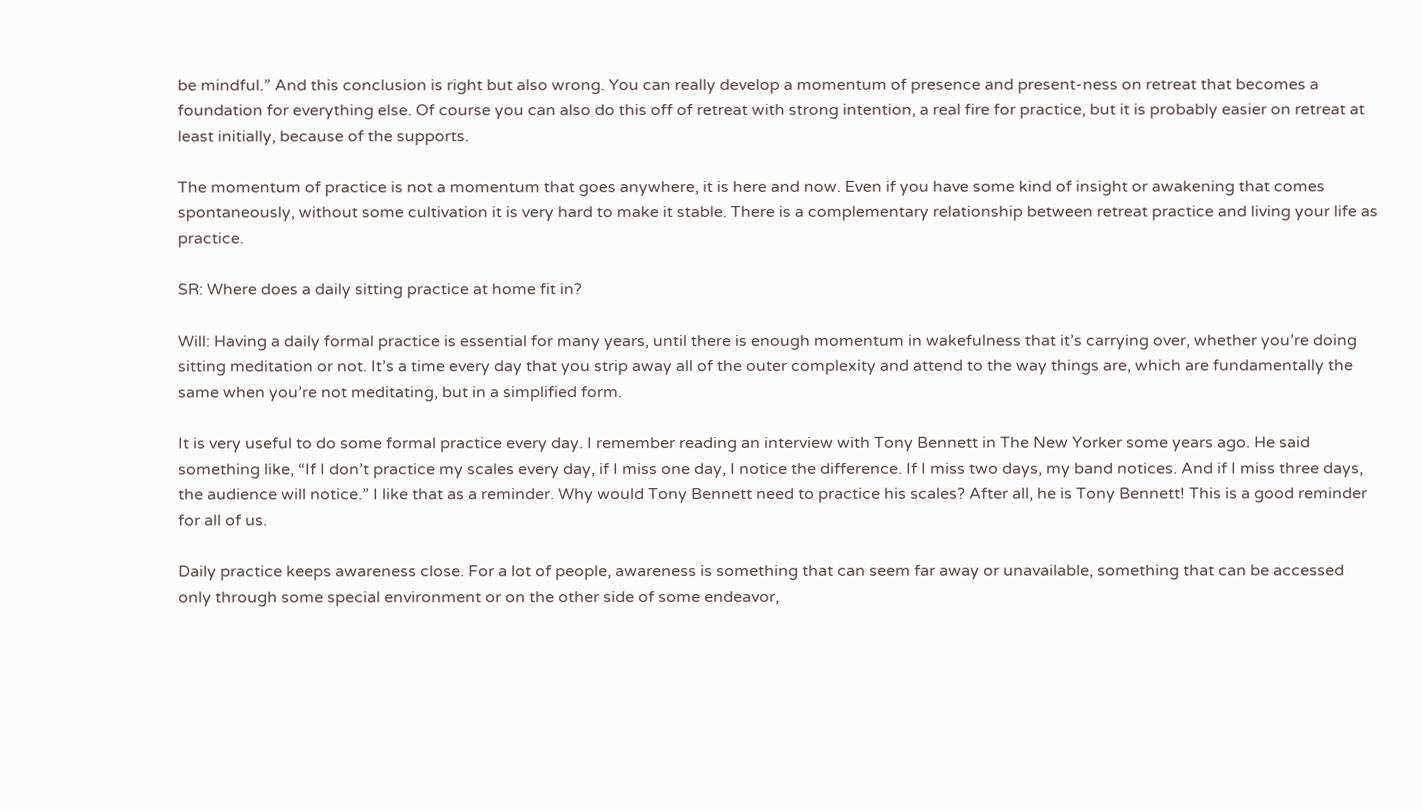be mindful.” And this conclusion is right but also wrong. You can really develop a momentum of presence and present-ness on retreat that becomes a foundation for everything else. Of course you can also do this off of retreat with strong intention, a real fire for practice, but it is probably easier on retreat at least initially, because of the supports.

The momentum of practice is not a momentum that goes anywhere, it is here and now. Even if you have some kind of insight or awakening that comes spontaneously, without some cultivation it is very hard to make it stable. There is a complementary relationship between retreat practice and living your life as practice.

SR: Where does a daily sitting practice at home fit in?

Will: Having a daily formal practice is essential for many years, until there is enough momentum in wakefulness that it’s carrying over, whether you’re doing sitting meditation or not. It’s a time every day that you strip away all of the outer complexity and attend to the way things are, which are fundamentally the same when you’re not meditating, but in a simplified form.

It is very useful to do some formal practice every day. I remember reading an interview with Tony Bennett in The New Yorker some years ago. He said something like, “If I don’t practice my scales every day, if I miss one day, I notice the difference. If I miss two days, my band notices. And if I miss three days, the audience will notice.” I like that as a reminder. Why would Tony Bennett need to practice his scales? After all, he is Tony Bennett! This is a good reminder for all of us.

Daily practice keeps awareness close. For a lot of people, awareness is something that can seem far away or unavailable, something that can be accessed only through some special environment or on the other side of some endeavor,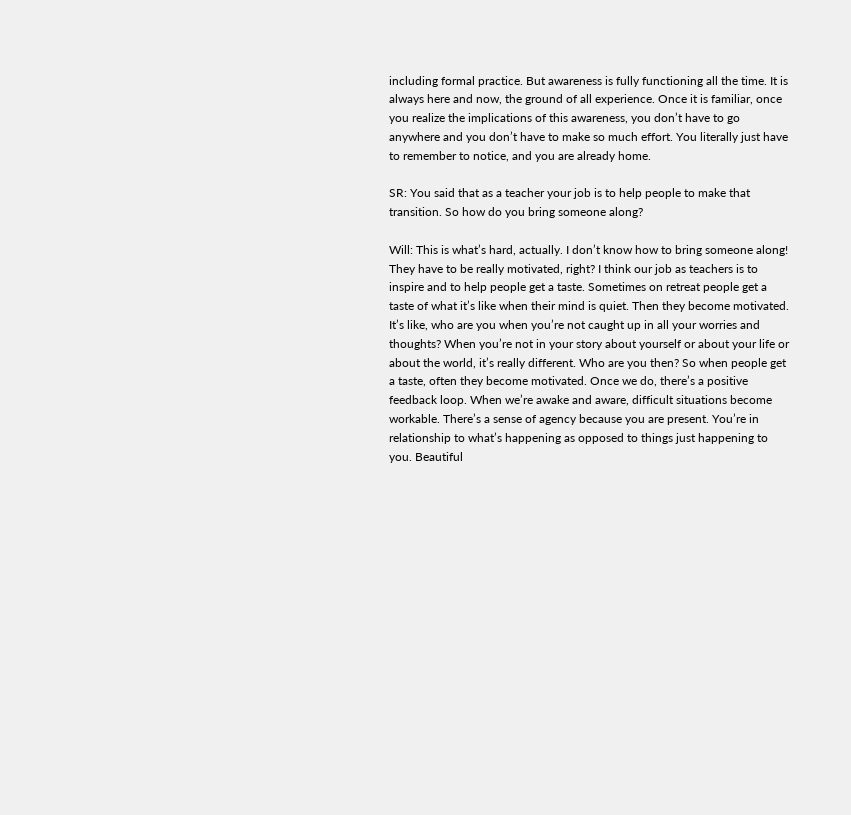including formal practice. But awareness is fully functioning all the time. It is always here and now, the ground of all experience. Once it is familiar, once you realize the implications of this awareness, you don’t have to go anywhere and you don’t have to make so much effort. You literally just have to remember to notice, and you are already home.

SR: You said that as a teacher your job is to help people to make that transition. So how do you bring someone along?

Will: This is what’s hard, actually. I don’t know how to bring someone along! They have to be really motivated, right? I think our job as teachers is to inspire and to help people get a taste. Sometimes on retreat people get a taste of what it’s like when their mind is quiet. Then they become motivated. It’s like, who are you when you’re not caught up in all your worries and thoughts? When you’re not in your story about yourself or about your life or about the world, it’s really different. Who are you then? So when people get a taste, often they become motivated. Once we do, there’s a positive feedback loop. When we’re awake and aware, difficult situations become workable. There’s a sense of agency because you are present. You’re in relationship to what’s happening as opposed to things just happening to you. Beautiful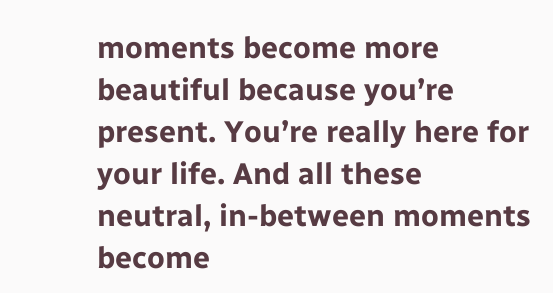moments become more beautiful because you’re present. You’re really here for your life. And all these neutral, in-between moments become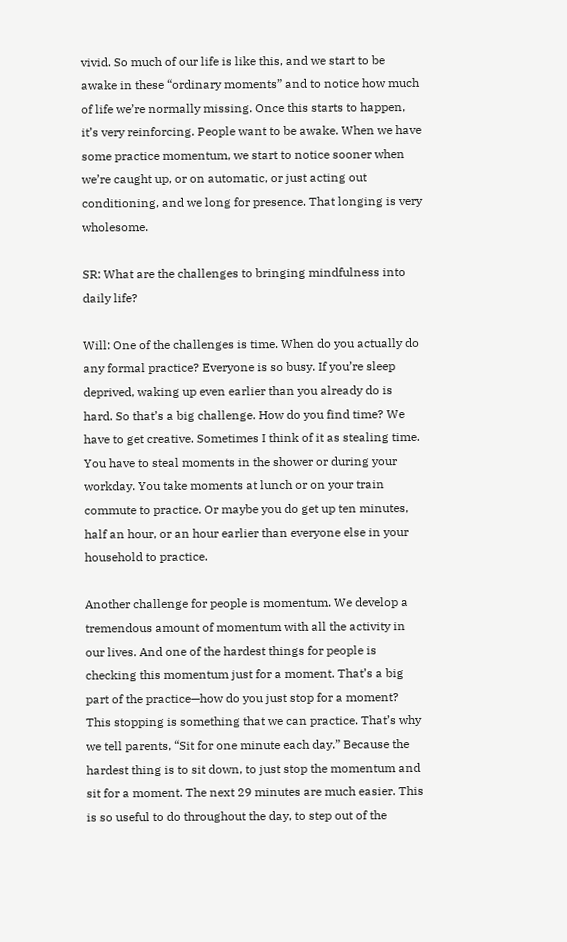vivid. So much of our life is like this, and we start to be awake in these “ordinary moments” and to notice how much of life we’re normally missing. Once this starts to happen, it’s very reinforcing. People want to be awake. When we have some practice momentum, we start to notice sooner when we’re caught up, or on automatic, or just acting out conditioning, and we long for presence. That longing is very wholesome.

SR: What are the challenges to bringing mindfulness into daily life?

Will: One of the challenges is time. When do you actually do any formal practice? Everyone is so busy. If you’re sleep deprived, waking up even earlier than you already do is hard. So that’s a big challenge. How do you find time? We have to get creative. Sometimes I think of it as stealing time. You have to steal moments in the shower or during your workday. You take moments at lunch or on your train commute to practice. Or maybe you do get up ten minutes, half an hour, or an hour earlier than everyone else in your household to practice.

Another challenge for people is momentum. We develop a tremendous amount of momentum with all the activity in our lives. And one of the hardest things for people is checking this momentum just for a moment. That’s a big part of the practice—how do you just stop for a moment? This stopping is something that we can practice. That’s why we tell parents, “Sit for one minute each day.” Because the hardest thing is to sit down, to just stop the momentum and sit for a moment. The next 29 minutes are much easier. This is so useful to do throughout the day, to step out of the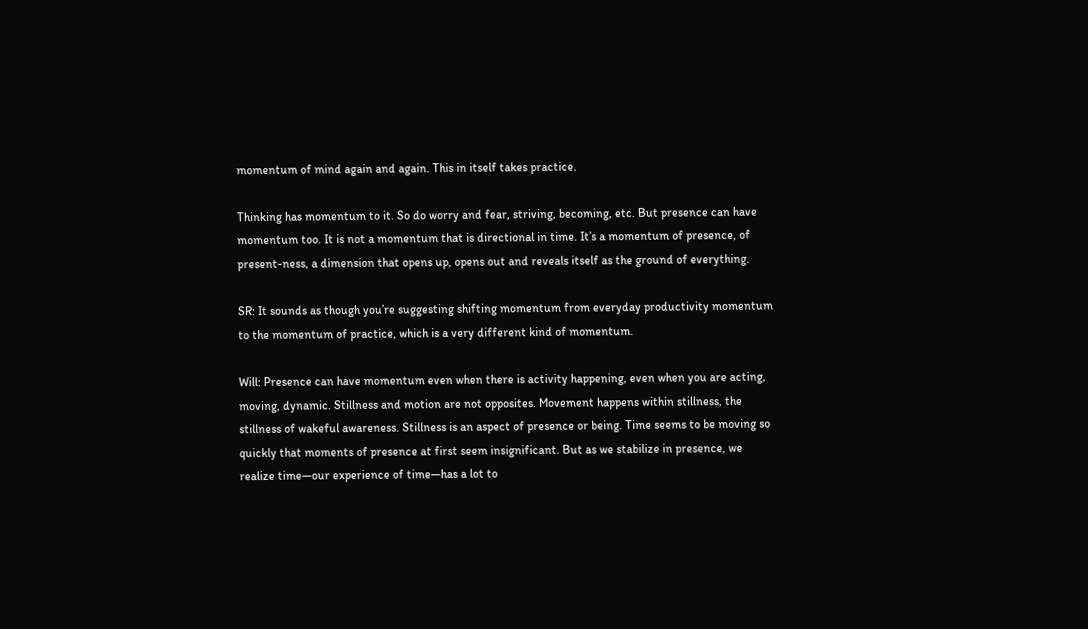momentum of mind again and again. This in itself takes practice.

Thinking has momentum to it. So do worry and fear, striving, becoming, etc. But presence can have momentum too. It is not a momentum that is directional in time. It’s a momentum of presence, of present-ness, a dimension that opens up, opens out and reveals itself as the ground of everything.

SR: It sounds as though you’re suggesting shifting momentum from everyday productivity momentum to the momentum of practice, which is a very different kind of momentum.

Will: Presence can have momentum even when there is activity happening, even when you are acting, moving, dynamic. Stillness and motion are not opposites. Movement happens within stillness, the stillness of wakeful awareness. Stillness is an aspect of presence or being. Time seems to be moving so quickly that moments of presence at first seem insignificant. But as we stabilize in presence, we realize time—our experience of time—has a lot to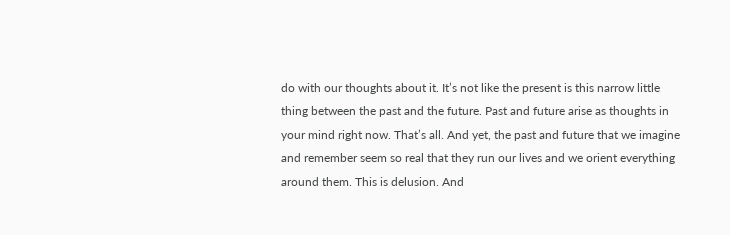do with our thoughts about it. It’s not like the present is this narrow little thing between the past and the future. Past and future arise as thoughts in your mind right now. That’s all. And yet, the past and future that we imagine and remember seem so real that they run our lives and we orient everything around them. This is delusion. And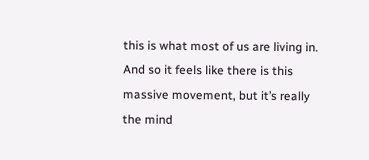this is what most of us are living in. And so it feels like there is this massive movement, but it’s really the mind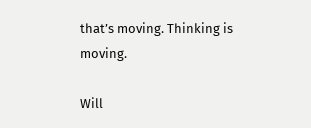that’s moving. Thinking is moving.

Will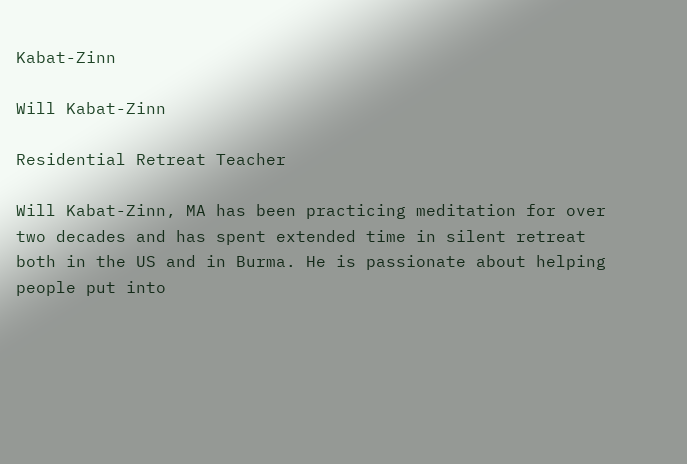Kabat-Zinn

Will Kabat-Zinn

Residential Retreat Teacher

Will Kabat-Zinn, MA has been practicing meditation for over two decades and has spent extended time in silent retreat both in the US and in Burma. He is passionate about helping people put into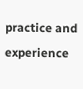practice and experience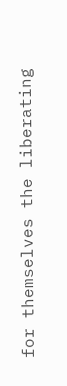for themselves the liberating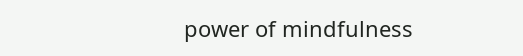power of mindfulness